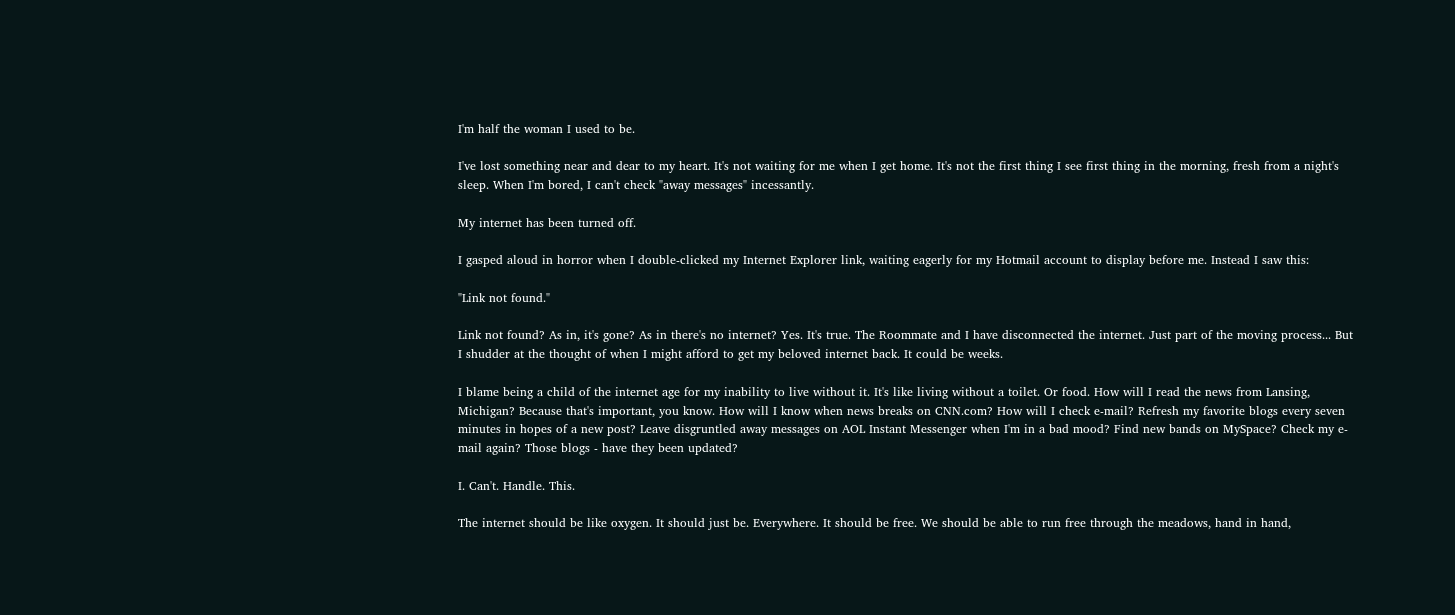I'm half the woman I used to be.

I've lost something near and dear to my heart. It's not waiting for me when I get home. It's not the first thing I see first thing in the morning, fresh from a night's sleep. When I'm bored, I can't check "away messages" incessantly.

My internet has been turned off.

I gasped aloud in horror when I double-clicked my Internet Explorer link, waiting eagerly for my Hotmail account to display before me. Instead I saw this:

"Link not found."

Link not found? As in, it's gone? As in there's no internet? Yes. It's true. The Roommate and I have disconnected the internet. Just part of the moving process... But I shudder at the thought of when I might afford to get my beloved internet back. It could be weeks.

I blame being a child of the internet age for my inability to live without it. It's like living without a toilet. Or food. How will I read the news from Lansing, Michigan? Because that's important, you know. How will I know when news breaks on CNN.com? How will I check e-mail? Refresh my favorite blogs every seven minutes in hopes of a new post? Leave disgruntled away messages on AOL Instant Messenger when I'm in a bad mood? Find new bands on MySpace? Check my e-mail again? Those blogs - have they been updated?

I. Can't. Handle. This.

The internet should be like oxygen. It should just be. Everywhere. It should be free. We should be able to run free through the meadows, hand in hand,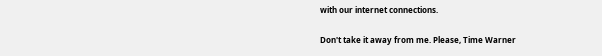with our internet connections.

Don't take it away from me. Please, Time Warner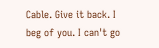Cable. Give it back. I beg of you. I can't go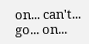on... can't... go... on...